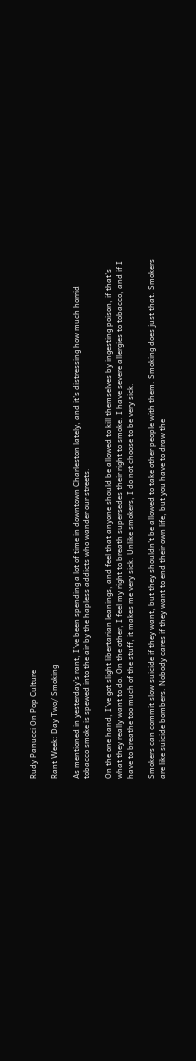Rudy Panucci On Pop Culture

Rant Week: Day Two/ Smoking

As mentioned in yesterday’s rant, I’ve been spending a lot of time in downtown Charleston lately, and it’s distressing how much horrid tobacco smoke is spewed into the air by the hapless addicts who wander our streets.

On the one hand, I’ve got slight libertarian leanings, and feel that anyone should be allowed to kill themselves by ingesting poison, if that’s what they really want to do. On the other, I feel my right to breath supersedes their right to smoke. I have severe allergies to tobacco, and if I have to breathe too much of the stuff, it makes me very sick. Unlike smokers, I do not choose to be very sick.

Smokers can commit slow suicide if they want, but they shouldn’t be allowed to take other people with them. Smoking does just that. Smokers are like suicide bombers. Nobody cares if they want to end their own life, but you have to draw the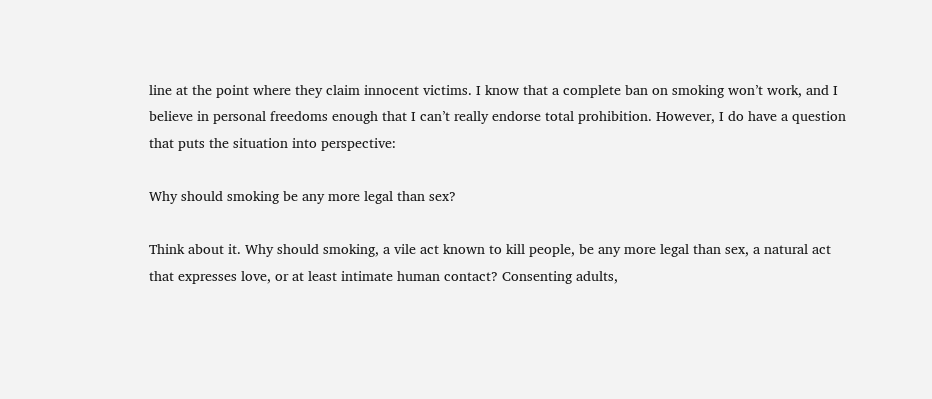line at the point where they claim innocent victims. I know that a complete ban on smoking won’t work, and I believe in personal freedoms enough that I can’t really endorse total prohibition. However, I do have a question that puts the situation into perspective:

Why should smoking be any more legal than sex?

Think about it. Why should smoking, a vile act known to kill people, be any more legal than sex, a natural act that expresses love, or at least intimate human contact? Consenting adults,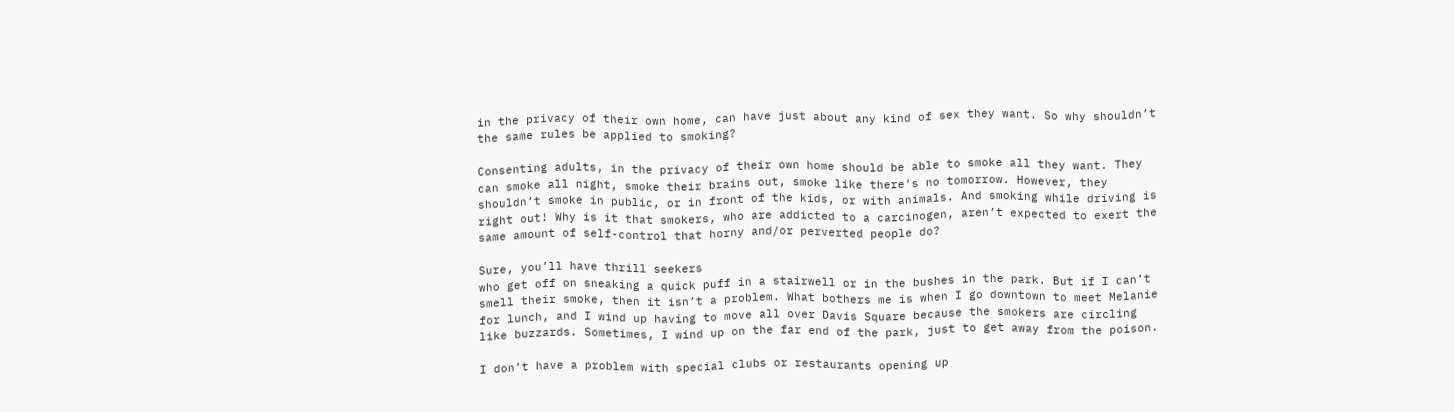in the privacy of their own home, can have just about any kind of sex they want. So why shouldn’t the same rules be applied to smoking?

Consenting adults, in the privacy of their own home should be able to smoke all they want. They can smoke all night, smoke their brains out, smoke like there’s no tomorrow. However, they shouldn’t smoke in public, or in front of the kids, or with animals. And smoking while driving is right out! Why is it that smokers, who are addicted to a carcinogen, aren’t expected to exert the same amount of self-control that horny and/or perverted people do?

Sure, you’ll have thrill seekers
who get off on sneaking a quick puff in a stairwell or in the bushes in the park. But if I can’t smell their smoke, then it isn’t a problem. What bothers me is when I go downtown to meet Melanie for lunch, and I wind up having to move all over Davis Square because the smokers are circling like buzzards. Sometimes, I wind up on the far end of the park, just to get away from the poison.

I don’t have a problem with special clubs or restaurants opening up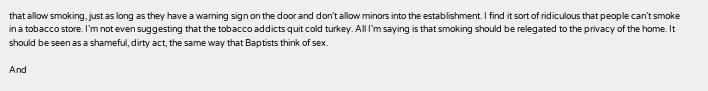that allow smoking, just as long as they have a warning sign on the door and don’t allow minors into the establishment. I find it sort of ridiculous that people can’t smoke in a tobacco store. I’m not even suggesting that the tobacco addicts quit cold turkey. All I’m saying is that smoking should be relegated to the privacy of the home. It should be seen as a shameful, dirty act, the same way that Baptists think of sex.

And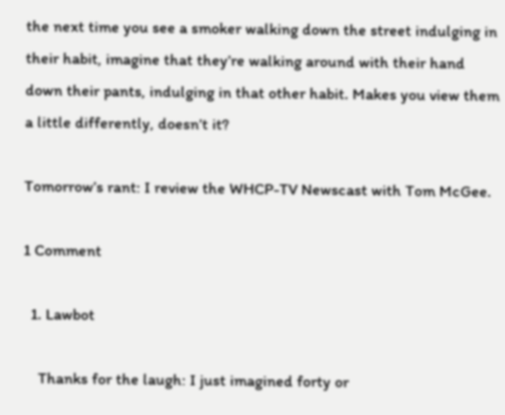the next time you see a smoker walking down the street indulging in their habit, imagine that they’re walking around with their hand down their pants, indulging in that other habit. Makes you view them a little differently, doesn’t it?

Tomorrow’s rant: I review the WHCP-TV Newscast with Tom McGee.

1 Comment

  1. Lawbot

    Thanks for the laugh: I just imagined forty or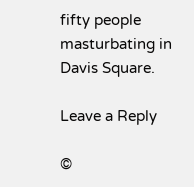fifty people masturbating in Davis Square.

Leave a Reply

©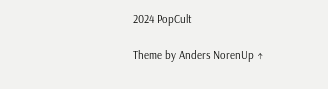2024 PopCult

Theme by Anders NorenUp ↑